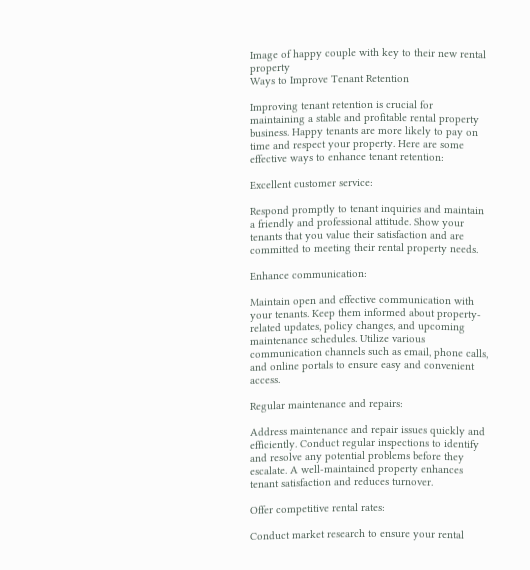Image of happy couple with key to their new rental property
Ways to Improve Tenant Retention

Improving tenant retention is crucial for maintaining a stable and profitable rental property business. Happy tenants are more likely to pay on time and respect your property. Here are some effective ways to enhance tenant retention:

Excellent customer service:

Respond promptly to tenant inquiries and maintain a friendly and professional attitude. Show your tenants that you value their satisfaction and are committed to meeting their rental property needs.

Enhance communication:

Maintain open and effective communication with your tenants. Keep them informed about property-related updates, policy changes, and upcoming maintenance schedules. Utilize various communication channels such as email, phone calls, and online portals to ensure easy and convenient access.

Regular maintenance and repairs:

Address maintenance and repair issues quickly and efficiently. Conduct regular inspections to identify and resolve any potential problems before they escalate. A well-maintained property enhances tenant satisfaction and reduces turnover.

Offer competitive rental rates:

Conduct market research to ensure your rental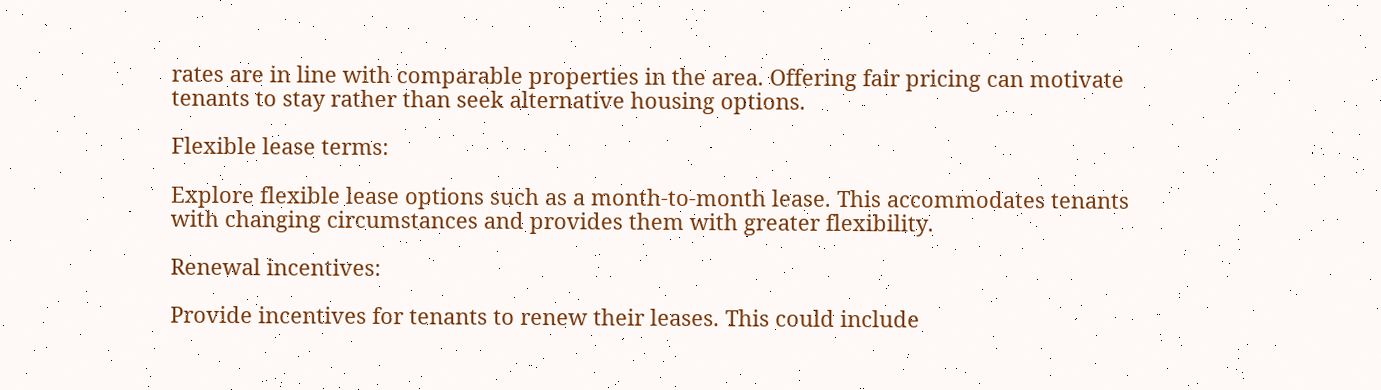rates are in line with comparable properties in the area. Offering fair pricing can motivate tenants to stay rather than seek alternative housing options.

Flexible lease terms:

Explore flexible lease options such as a month-to-month lease. This accommodates tenants with changing circumstances and provides them with greater flexibility.

Renewal incentives:

Provide incentives for tenants to renew their leases. This could include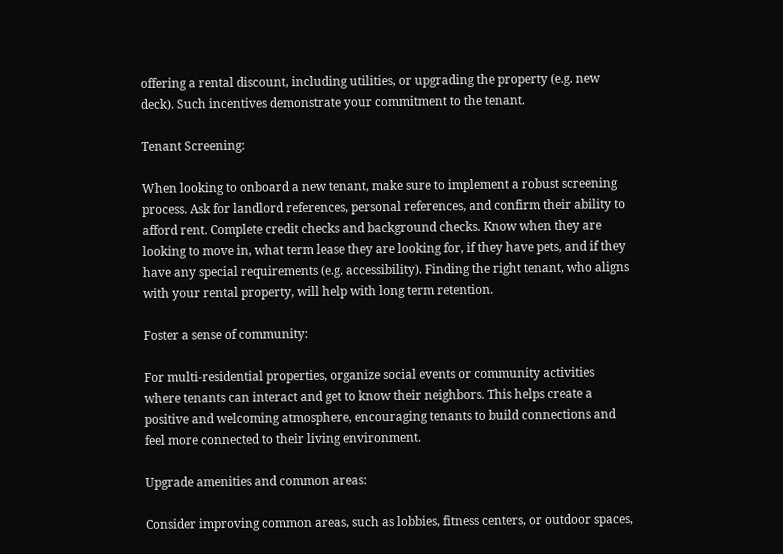offering a rental discount, including utilities, or upgrading the property (e.g. new deck). Such incentives demonstrate your commitment to the tenant.

Tenant Screening:

When looking to onboard a new tenant, make sure to implement a robust screening process. Ask for landlord references, personal references, and confirm their ability to afford rent. Complete credit checks and background checks. Know when they are looking to move in, what term lease they are looking for, if they have pets, and if they have any special requirements (e.g. accessibility). Finding the right tenant, who aligns with your rental property, will help with long term retention.

Foster a sense of community:

For multi-residential properties, organize social events or community activities where tenants can interact and get to know their neighbors. This helps create a positive and welcoming atmosphere, encouraging tenants to build connections and feel more connected to their living environment.

Upgrade amenities and common areas:

Consider improving common areas, such as lobbies, fitness centers, or outdoor spaces,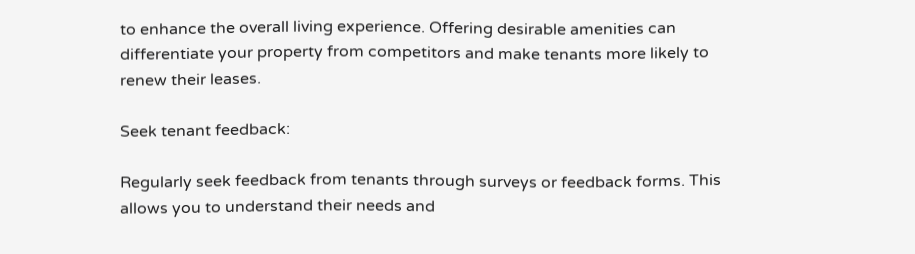to enhance the overall living experience. Offering desirable amenities can differentiate your property from competitors and make tenants more likely to renew their leases.

Seek tenant feedback:

Regularly seek feedback from tenants through surveys or feedback forms. This allows you to understand their needs and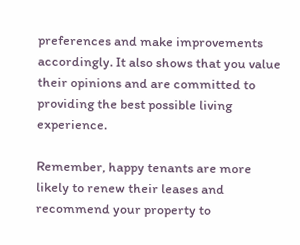preferences and make improvements accordingly. It also shows that you value their opinions and are committed to providing the best possible living experience.

Remember, happy tenants are more likely to renew their leases and recommend your property to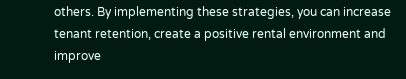others. By implementing these strategies, you can increase tenant retention, create a positive rental environment and improve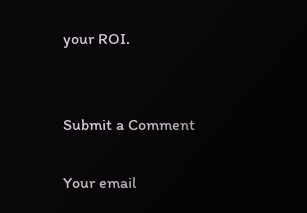your ROI.


Submit a Comment

Your email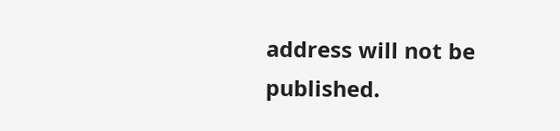address will not be published.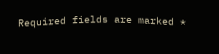Required fields are marked *